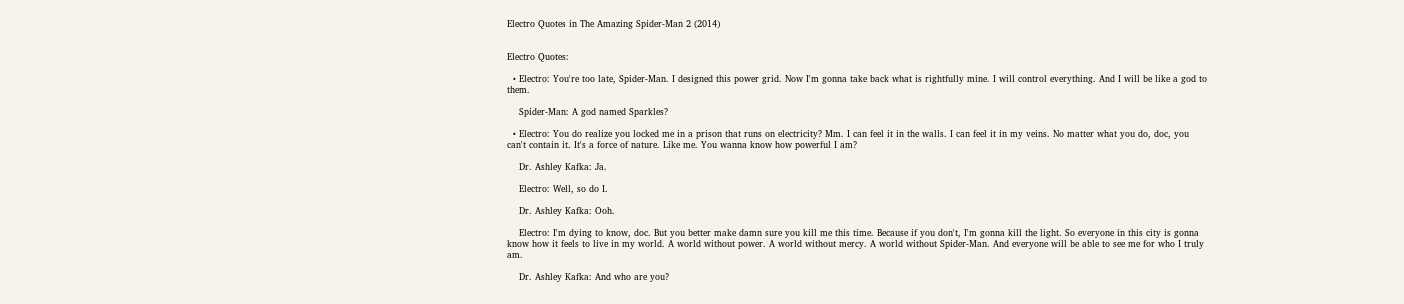Electro Quotes in The Amazing Spider-Man 2 (2014)


Electro Quotes:

  • Electro: You're too late, Spider-Man. I designed this power grid. Now I'm gonna take back what is rightfully mine. I will control everything. And I will be like a god to them.

    Spider-Man: A god named Sparkles?

  • Electro: You do realize you locked me in a prison that runs on electricity? Mm. I can feel it in the walls. I can feel it in my veins. No matter what you do, doc, you can't contain it. It's a force of nature. Like me. You wanna know how powerful I am?

    Dr. Ashley Kafka: Ja.

    Electro: Well, so do I.

    Dr. Ashley Kafka: Ooh.

    Electro: I'm dying to know, doc. But you better make damn sure you kill me this time. Because if you don't, I'm gonna kill the light. So everyone in this city is gonna know how it feels to live in my world. A world without power. A world without mercy. A world without Spider-Man. And everyone will be able to see me for who I truly am.

    Dr. Ashley Kafka: And who are you?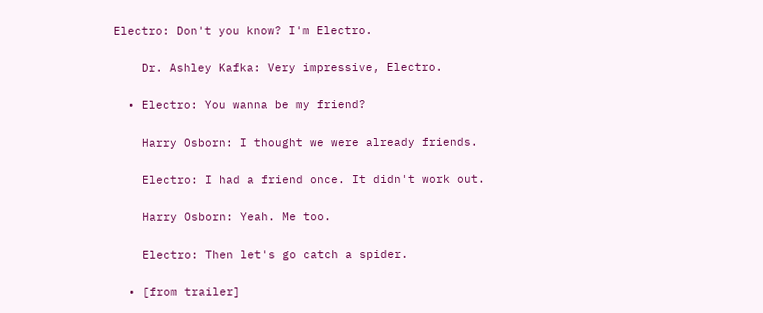Electro: Don't you know? I'm Electro.

    Dr. Ashley Kafka: Very impressive, Electro.

  • Electro: You wanna be my friend?

    Harry Osborn: I thought we were already friends.

    Electro: I had a friend once. It didn't work out.

    Harry Osborn: Yeah. Me too.

    Electro: Then let's go catch a spider.

  • [from trailer]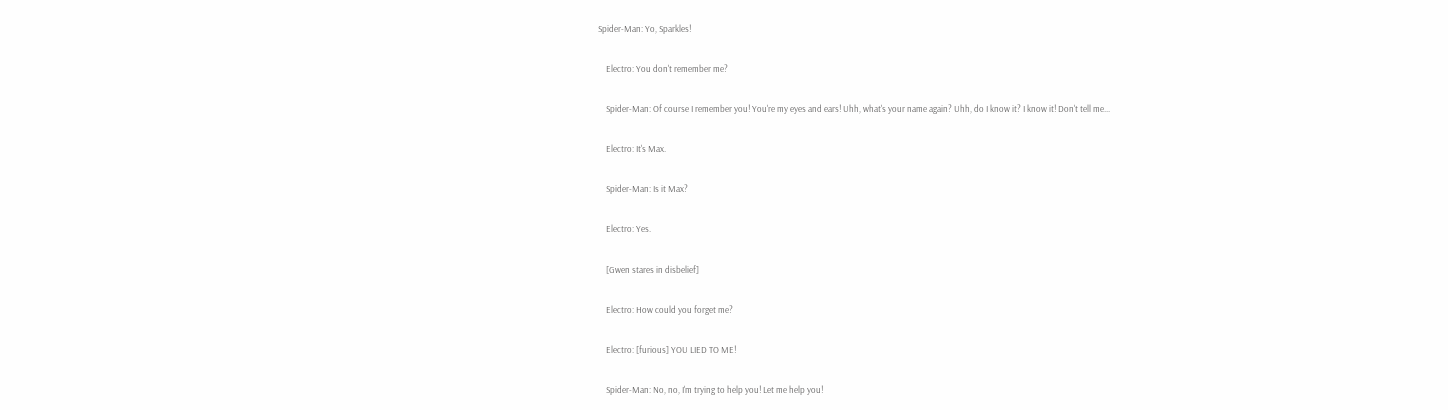Spider-Man: Yo, Sparkles!

    Electro: You don't remember me?

    Spider-Man: Of course I remember you! You're my eyes and ears! Uhh, what's your name again? Uhh, do I know it? I know it! Don't tell me...

    Electro: It's Max.

    Spider-Man: Is it Max?

    Electro: Yes.

    [Gwen stares in disbelief]

    Electro: How could you forget me?

    Electro: [furious] YOU LIED TO ME!

    Spider-Man: No, no, I'm trying to help you! Let me help you!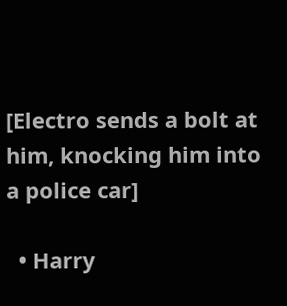[Electro sends a bolt at him, knocking him into a police car]

  • Harry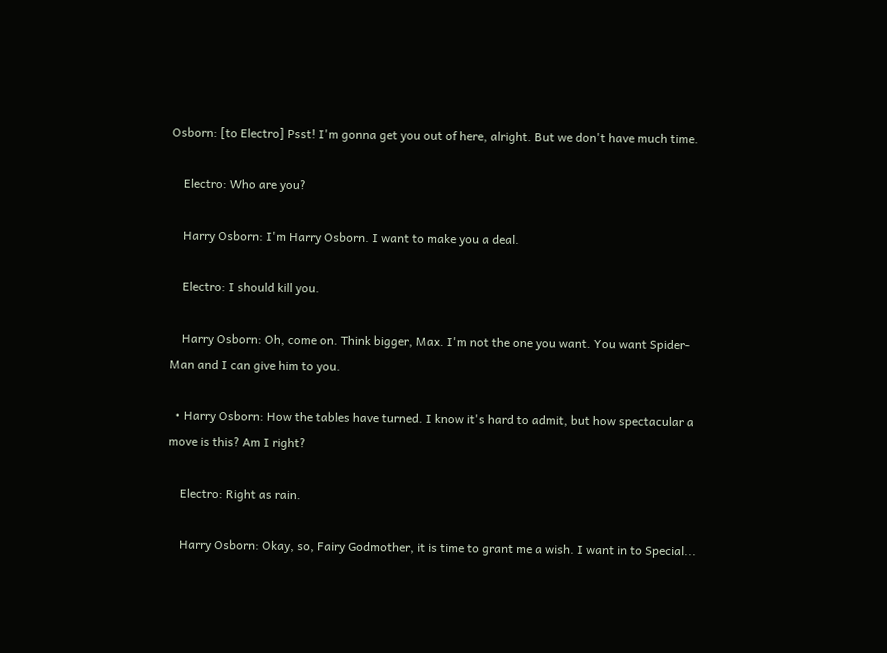Osborn: [to Electro] Psst! I'm gonna get you out of here, alright. But we don't have much time.

    Electro: Who are you?

    Harry Osborn: I'm Harry Osborn. I want to make you a deal.

    Electro: I should kill you.

    Harry Osborn: Oh, come on. Think bigger, Max. I'm not the one you want. You want Spider-Man and I can give him to you.

  • Harry Osborn: How the tables have turned. I know it's hard to admit, but how spectacular a move is this? Am I right?

    Electro: Right as rain.

    Harry Osborn: Okay, so, Fairy Godmother, it is time to grant me a wish. I want in to Special...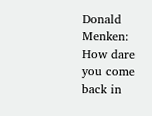Donald Menken: How dare you come back in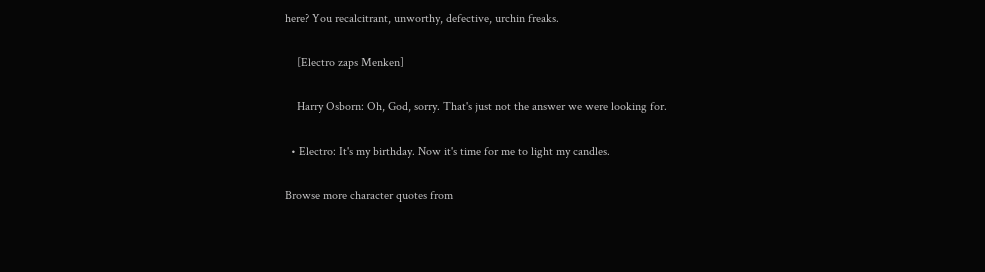here? You recalcitrant, unworthy, defective, urchin freaks.

    [Electro zaps Menken]

    Harry Osborn: Oh, God, sorry. That's just not the answer we were looking for.

  • Electro: It's my birthday. Now it's time for me to light my candles.

Browse more character quotes from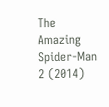The Amazing Spider-Man 2 (2014)